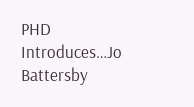PHD Introduces…Jo Battersby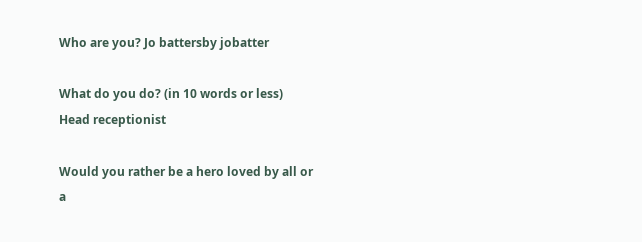Who are you? Jo battersby jobatter

What do you do? (in 10 words or less)  Head receptionist

Would you rather be a hero loved by all or a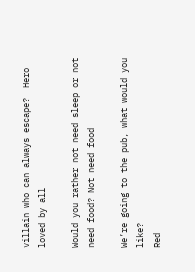villain who can always escape?  Hero loved by all

Would you rather not need sleep or not need food? Not need food

We’re going to the pub, what would you like?
Red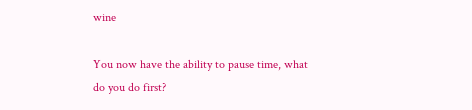wine

You now have the ability to pause time, what do you do first?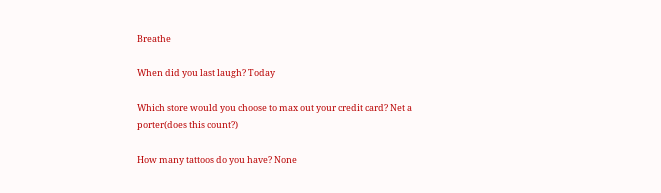Breathe

When did you last laugh? Today

Which store would you choose to max out your credit card? Net a porter(does this count?)

How many tattoos do you have? None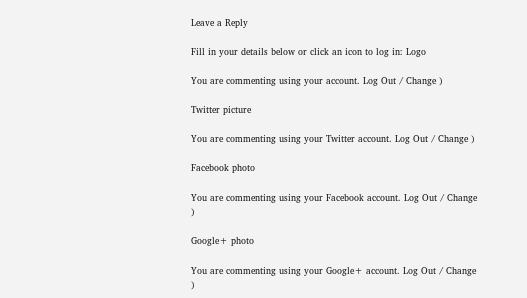Leave a Reply

Fill in your details below or click an icon to log in: Logo

You are commenting using your account. Log Out / Change )

Twitter picture

You are commenting using your Twitter account. Log Out / Change )

Facebook photo

You are commenting using your Facebook account. Log Out / Change )

Google+ photo

You are commenting using your Google+ account. Log Out / Change )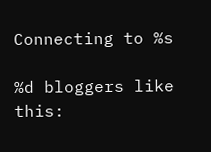Connecting to %s

%d bloggers like this: